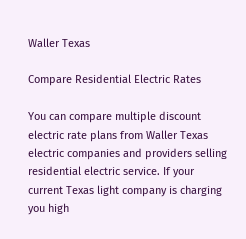Waller Texas

Compare Residential Electric Rates

You can compare multiple discount electric rate plans from Waller Texas electric companies and providers selling residential electric service. If your current Texas light company is charging you high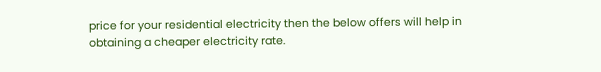price for your residential electricity then the below offers will help in obtaining a cheaper electricity rate.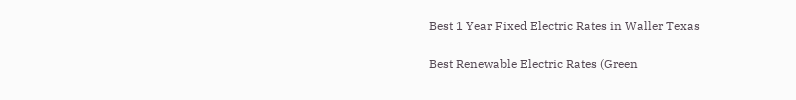Best 1 Year Fixed Electric Rates in Waller Texas

Best Renewable Electric Rates (Green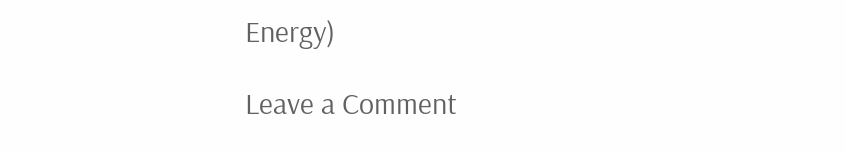Energy)

Leave a Comment